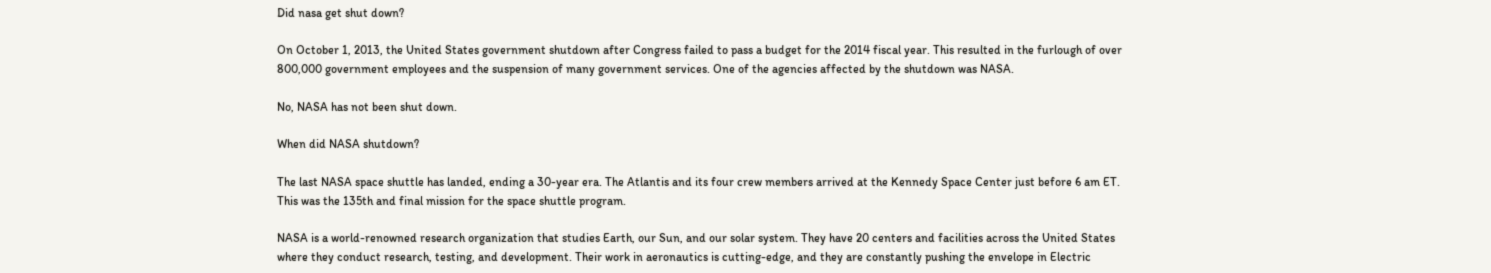Did nasa get shut down?

On October 1, 2013, the United States government shutdown after Congress failed to pass a budget for the 2014 fiscal year. This resulted in the furlough of over 800,000 government employees and the suspension of many government services. One of the agencies affected by the shutdown was NASA.

No, NASA has not been shut down.

When did NASA shutdown?

The last NASA space shuttle has landed, ending a 30-year era. The Atlantis and its four crew members arrived at the Kennedy Space Center just before 6 am ET. This was the 135th and final mission for the space shuttle program.

NASA is a world-renowned research organization that studies Earth, our Sun, and our solar system. They have 20 centers and facilities across the United States where they conduct research, testing, and development. Their work in aeronautics is cutting-edge, and they are constantly pushing the envelope in Electric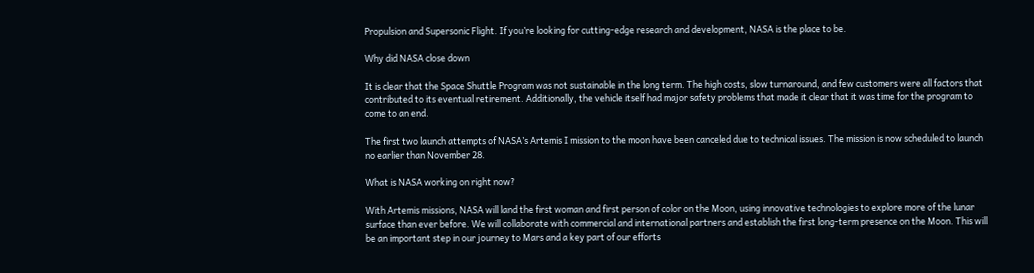Propulsion and Supersonic Flight. If you’re looking for cutting-edge research and development, NASA is the place to be.

Why did NASA close down

It is clear that the Space Shuttle Program was not sustainable in the long term. The high costs, slow turnaround, and few customers were all factors that contributed to its eventual retirement. Additionally, the vehicle itself had major safety problems that made it clear that it was time for the program to come to an end.

The first two launch attempts of NASA’s Artemis I mission to the moon have been canceled due to technical issues. The mission is now scheduled to launch no earlier than November 28.

What is NASA working on right now?

With Artemis missions, NASA will land the first woman and first person of color on the Moon, using innovative technologies to explore more of the lunar surface than ever before. We will collaborate with commercial and international partners and establish the first long-term presence on the Moon. This will be an important step in our journey to Mars and a key part of our efforts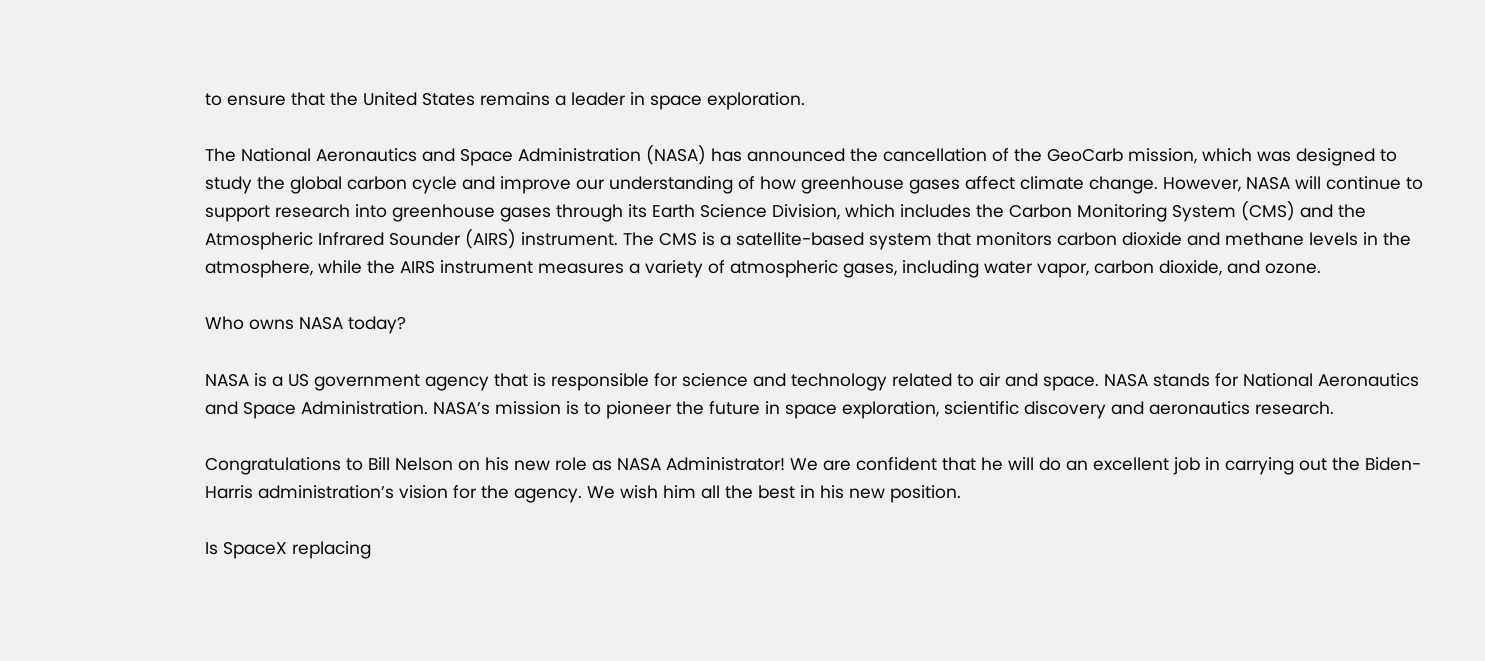to ensure that the United States remains a leader in space exploration.

The National Aeronautics and Space Administration (NASA) has announced the cancellation of the GeoCarb mission, which was designed to study the global carbon cycle and improve our understanding of how greenhouse gases affect climate change. However, NASA will continue to support research into greenhouse gases through its Earth Science Division, which includes the Carbon Monitoring System (CMS) and the Atmospheric Infrared Sounder (AIRS) instrument. The CMS is a satellite-based system that monitors carbon dioxide and methane levels in the atmosphere, while the AIRS instrument measures a variety of atmospheric gases, including water vapor, carbon dioxide, and ozone.

Who owns NASA today?

NASA is a US government agency that is responsible for science and technology related to air and space. NASA stands for National Aeronautics and Space Administration. NASA’s mission is to pioneer the future in space exploration, scientific discovery and aeronautics research.

Congratulations to Bill Nelson on his new role as NASA Administrator! We are confident that he will do an excellent job in carrying out the Biden-Harris administration’s vision for the agency. We wish him all the best in his new position.

Is SpaceX replacing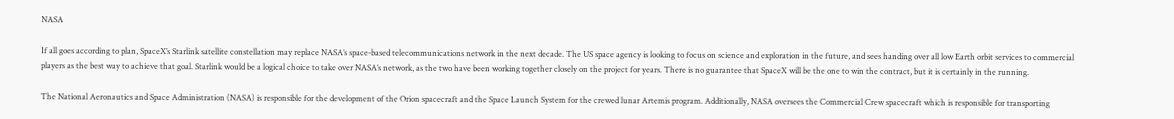NASA

If all goes according to plan, SpaceX’s Starlink satellite constellation may replace NASA’s space-based telecommunications network in the next decade. The US space agency is looking to focus on science and exploration in the future, and sees handing over all low Earth orbit services to commercial players as the best way to achieve that goal. Starlink would be a logical choice to take over NASA’s network, as the two have been working together closely on the project for years. There is no guarantee that SpaceX will be the one to win the contract, but it is certainly in the running.

The National Aeronautics and Space Administration (NASA) is responsible for the development of the Orion spacecraft and the Space Launch System for the crewed lunar Artemis program. Additionally, NASA oversees the Commercial Crew spacecraft which is responsible for transporting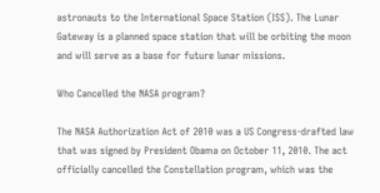astronauts to the International Space Station (ISS). The Lunar Gateway is a planned space station that will be orbiting the moon and will serve as a base for future lunar missions.

Who Cancelled the NASA program?

The NASA Authorization Act of 2010 was a US Congress-drafted law that was signed by President Obama on October 11, 2010. The act officially cancelled the Constellation program, which was the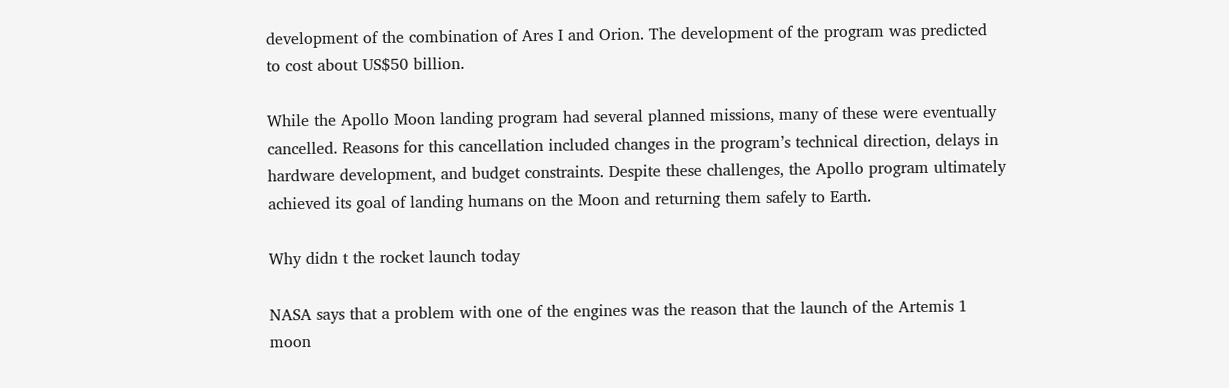development of the combination of Ares I and Orion. The development of the program was predicted to cost about US$50 billion.

While the Apollo Moon landing program had several planned missions, many of these were eventually cancelled. Reasons for this cancellation included changes in the program’s technical direction, delays in hardware development, and budget constraints. Despite these challenges, the Apollo program ultimately achieved its goal of landing humans on the Moon and returning them safely to Earth.

Why didn t the rocket launch today

NASA says that a problem with one of the engines was the reason that the launch of the Artemis 1 moon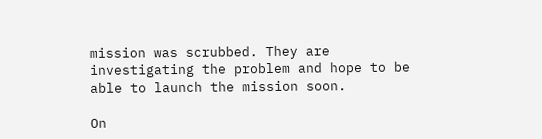mission was scrubbed. They are investigating the problem and hope to be able to launch the mission soon.

On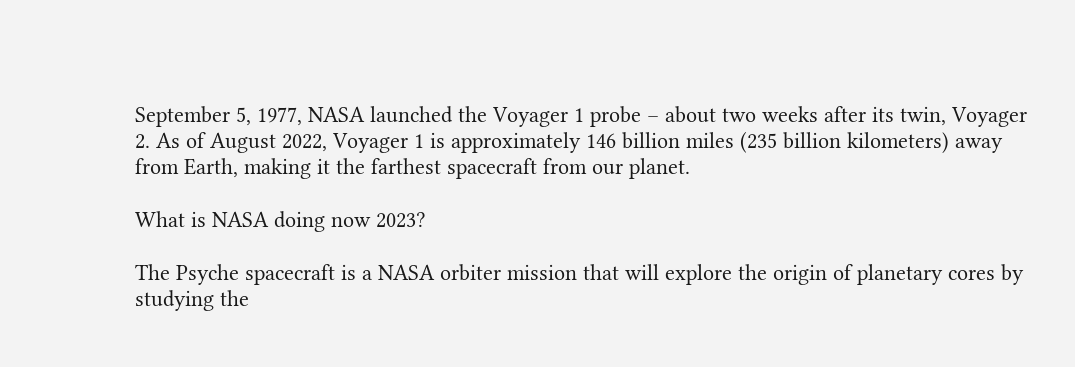September 5, 1977, NASA launched the Voyager 1 probe – about two weeks after its twin, Voyager 2. As of August 2022, Voyager 1 is approximately 146 billion miles (235 billion kilometers) away from Earth, making it the farthest spacecraft from our planet.

What is NASA doing now 2023?

The Psyche spacecraft is a NASA orbiter mission that will explore the origin of planetary cores by studying the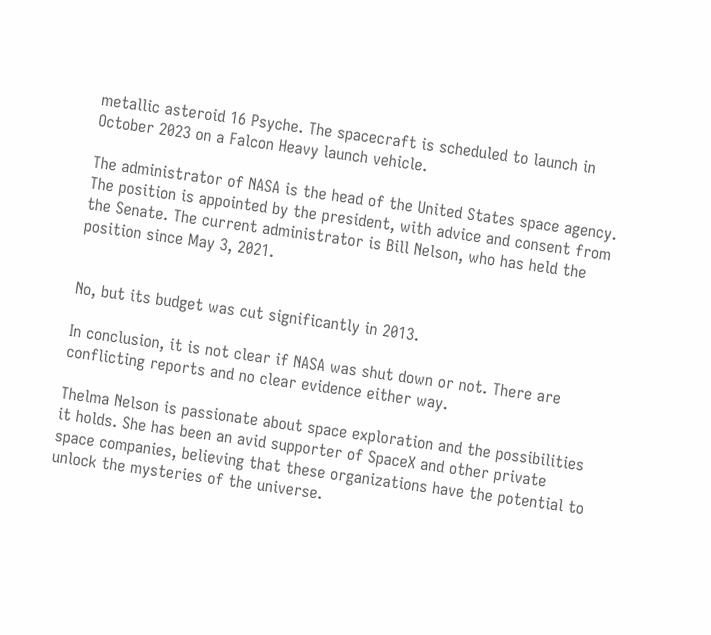metallic asteroid 16 Psyche. The spacecraft is scheduled to launch in October 2023 on a Falcon Heavy launch vehicle.

The administrator of NASA is the head of the United States space agency. The position is appointed by the president, with advice and consent from the Senate. The current administrator is Bill Nelson, who has held the position since May 3, 2021.


No, but its budget was cut significantly in 2013.

In conclusion, it is not clear if NASA was shut down or not. There are conflicting reports and no clear evidence either way.

Thelma Nelson is passionate about space exploration and the possibilities it holds. She has been an avid supporter of SpaceX and other private space companies, believing that these organizations have the potential to unlock the mysteries of the universe.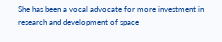She has been a vocal advocate for more investment in research and development of space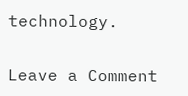technology.

Leave a Comment